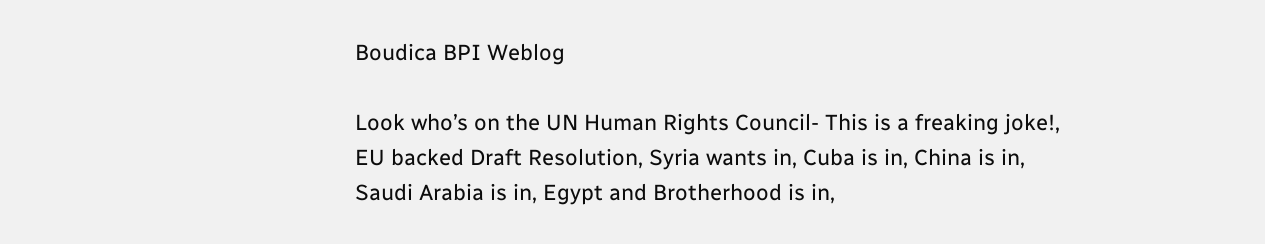Boudica BPI Weblog

Look who’s on the UN Human Rights Council- This is a freaking joke!, EU backed Draft Resolution, Syria wants in, Cuba is in, China is in, Saudi Arabia is in, Egypt and Brotherhood is in,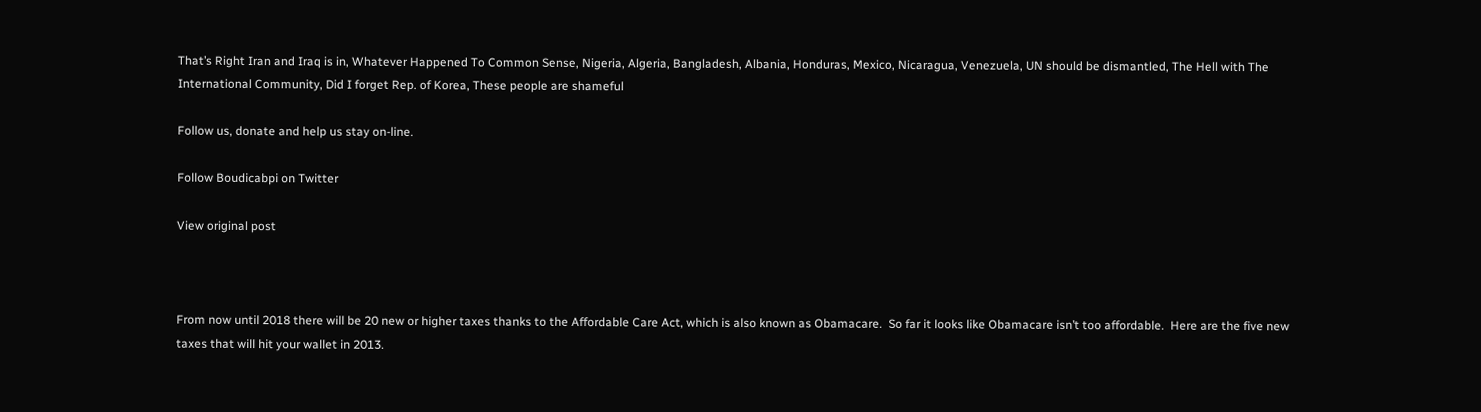That’s Right Iran and Iraq is in, Whatever Happened To Common Sense, Nigeria, Algeria, Bangladesh, Albania, Honduras, Mexico, Nicaragua, Venezuela, UN should be dismantled, The Hell with The International Community, Did I forget Rep. of Korea, These people are shameful

Follow us, donate and help us stay on-line.

Follow Boudicabpi on Twitter

View original post



From now until 2018 there will be 20 new or higher taxes thanks to the Affordable Care Act, which is also known as Obamacare.  So far it looks like Obamacare isn’t too affordable.  Here are the five new taxes that will hit your wallet in 2013.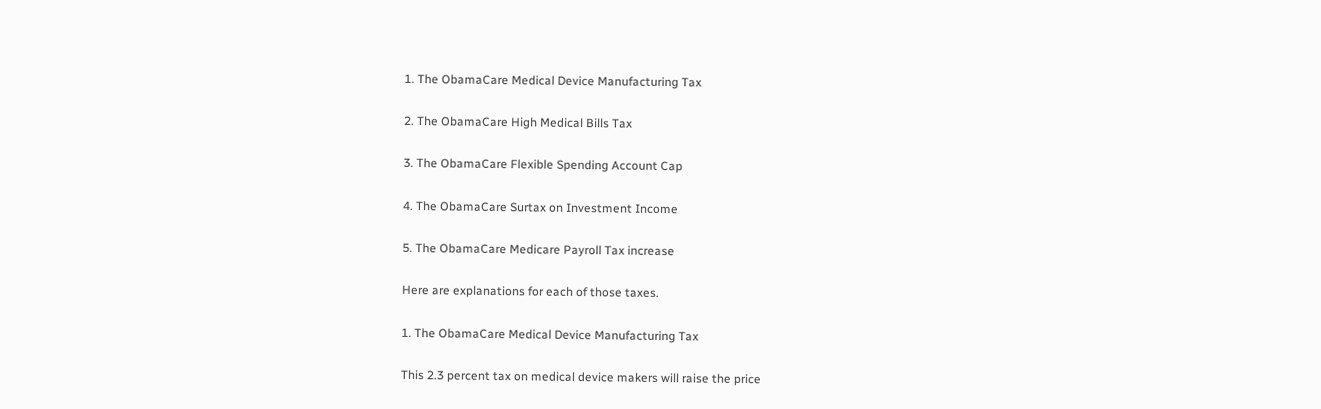1. The ObamaCare Medical Device Manufacturing Tax

2. The ObamaCare High Medical Bills Tax

3. The ObamaCare Flexible Spending Account Cap

4. The ObamaCare Surtax on Investment Income

5. The ObamaCare Medicare Payroll Tax increase

Here are explanations for each of those taxes.

1. The ObamaCare Medical Device Manufacturing Tax

This 2.3 percent tax on medical device makers will raise the price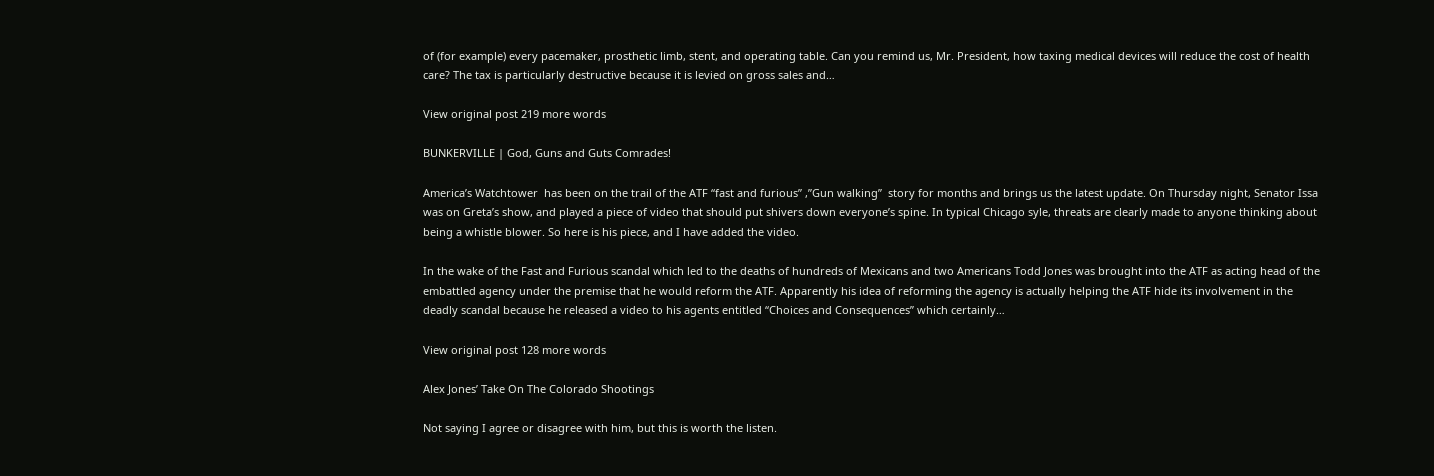of (for example) every pacemaker, prosthetic limb, stent, and operating table. Can you remind us, Mr. President, how taxing medical devices will reduce the cost of health care? The tax is particularly destructive because it is levied on gross sales and…

View original post 219 more words

BUNKERVILLE | God, Guns and Guts Comrades!

America’s Watchtower  has been on the trail of the ATF “fast and furious” ,”Gun walking”  story for months and brings us the latest update. On Thursday night, Senator Issa was on Greta’s show, and played a piece of video that should put shivers down everyone’s spine. In typical Chicago syle, threats are clearly made to anyone thinking about being a whistle blower. So here is his piece, and I have added the video.

In the wake of the Fast and Furious scandal which led to the deaths of hundreds of Mexicans and two Americans Todd Jones was brought into the ATF as acting head of the embattled agency under the premise that he would reform the ATF. Apparently his idea of reforming the agency is actually helping the ATF hide its involvement in the deadly scandal because he released a video to his agents entitled “Choices and Consequences” which certainly…

View original post 128 more words

Alex Jones’ Take On The Colorado Shootings

Not saying I agree or disagree with him, but this is worth the listen.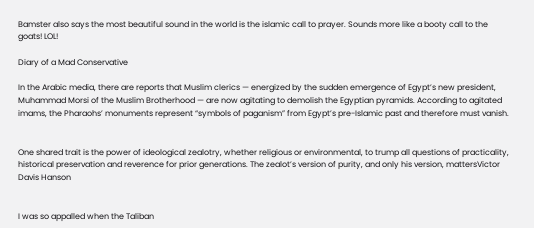Bamster also says the most beautiful sound in the world is the islamic call to prayer. Sounds more like a booty call to the goats! LOL!

Diary of a Mad Conservative

In the Arabic media, there are reports that Muslim clerics — energized by the sudden emergence of Egypt’s new president, Muhammad Morsi of the Muslim Brotherhood — are now agitating to demolish the Egyptian pyramids. According to agitated imams, the Pharaohs’ monuments represent “symbols of paganism” from Egypt’s pre-Islamic past and therefore must vanish.


One shared trait is the power of ideological zealotry, whether religious or environmental, to trump all questions of practicality, historical preservation and reverence for prior generations. The zealot’s version of purity, and only his version, mattersVictor Davis Hanson


I was so appalled when the Taliban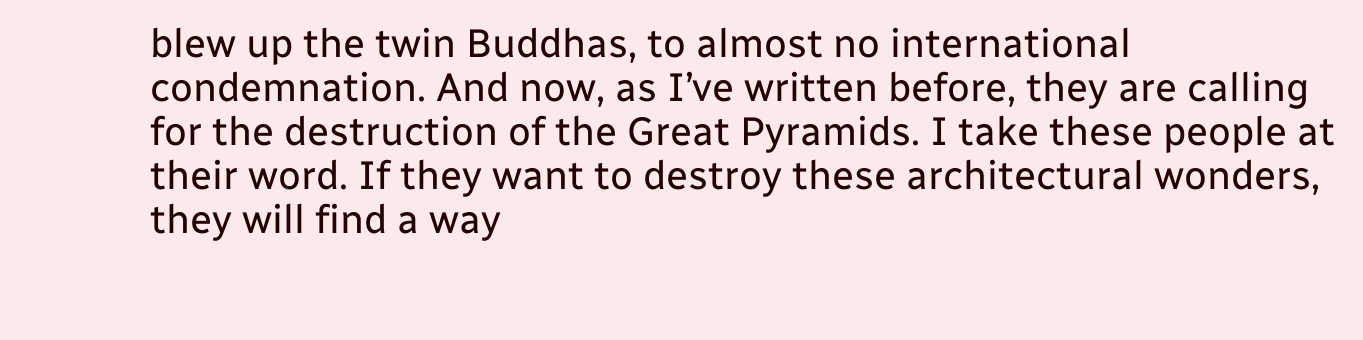blew up the twin Buddhas, to almost no international condemnation. And now, as I’ve written before, they are calling for the destruction of the Great Pyramids. I take these people at their word. If they want to destroy these architectural wonders, they will find a way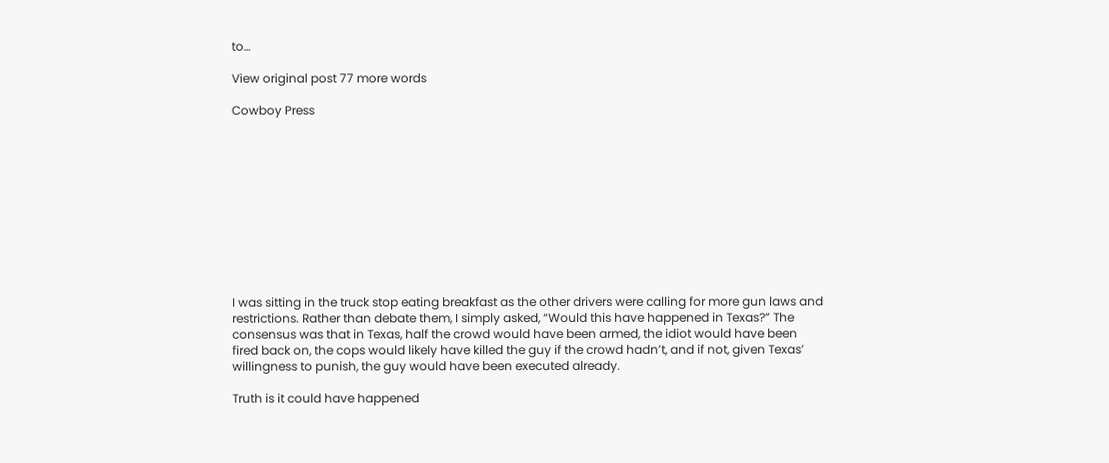to…

View original post 77 more words

Cowboy Press











I was sitting in the truck stop eating breakfast as the other drivers were calling for more gun laws and restrictions. Rather than debate them, I simply asked, “Would this have happened in Texas?” The consensus was that in Texas, half the crowd would have been armed, the idiot would have been fired back on, the cops would likely have killed the guy if the crowd hadn’t, and if not, given Texas’ willingness to punish, the guy would have been executed already.

Truth is it could have happened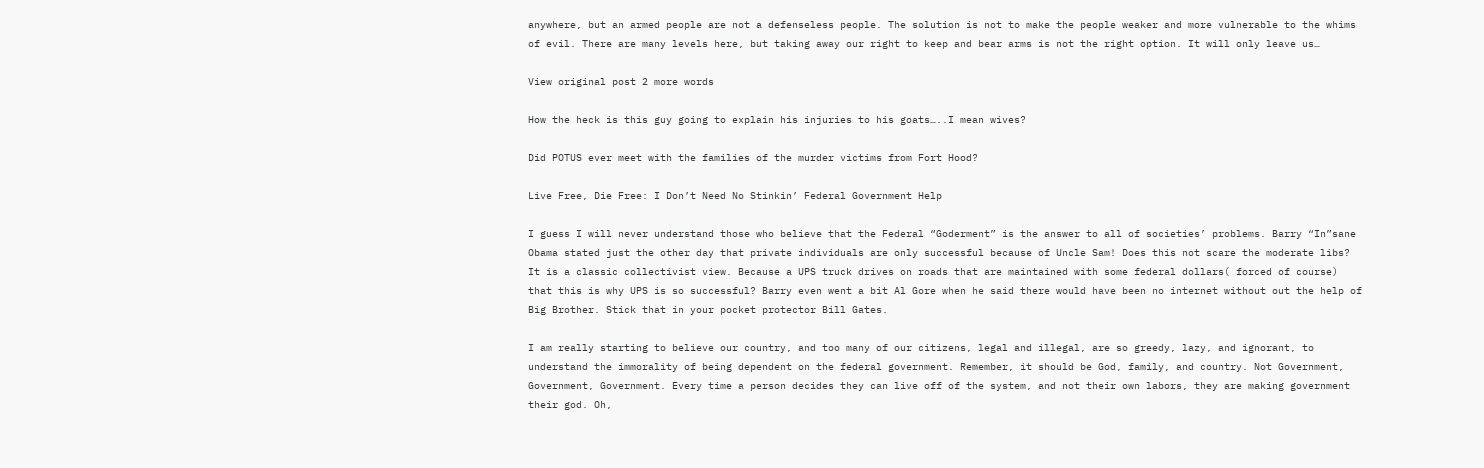anywhere, but an armed people are not a defenseless people. The solution is not to make the people weaker and more vulnerable to the whims of evil. There are many levels here, but taking away our right to keep and bear arms is not the right option. It will only leave us…

View original post 2 more words

How the heck is this guy going to explain his injuries to his goats…..I mean wives?

Did POTUS ever meet with the families of the murder victims from Fort Hood?

Live Free, Die Free: I Don’t Need No Stinkin’ Federal Government Help

I guess I will never understand those who believe that the Federal “Goderment” is the answer to all of societies’ problems. Barry “In”sane Obama stated just the other day that private individuals are only successful because of Uncle Sam! Does this not scare the moderate libs? It is a classic collectivist view. Because a UPS truck drives on roads that are maintained with some federal dollars( forced of course) that this is why UPS is so successful? Barry even went a bit Al Gore when he said there would have been no internet without out the help of Big Brother. Stick that in your pocket protector Bill Gates.

I am really starting to believe our country, and too many of our citizens, legal and illegal, are so greedy, lazy, and ignorant, to understand the immorality of being dependent on the federal government. Remember, it should be God, family, and country. Not Government, Government, Government. Every time a person decides they can live off of the system, and not their own labors, they are making government their god. Oh,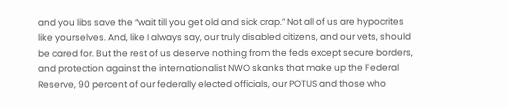and you libs save the “wait till you get old and sick crap.” Not all of us are hypocrites like yourselves. And, like I always say, our truly disabled citizens, and our vets, should be cared for. But the rest of us deserve nothing from the feds except secure borders, and protection against the internationalist NWO skanks that make up the Federal Reserve, 90 percent of our federally elected officials, our POTUS and those who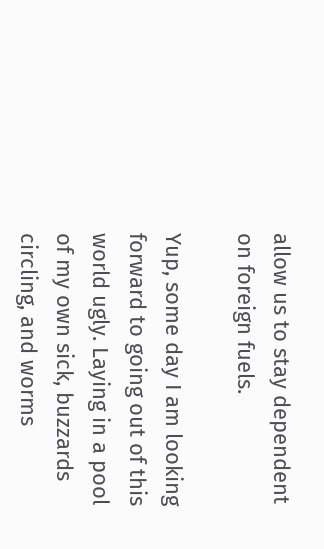allow us to stay dependent on foreign fuels.

Yup, some day I am looking forward to going out of this world ugly. Laying in a pool of my own sick, buzzards circling, and worms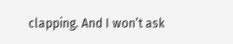clapping. And I won’t ask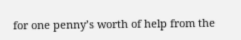for one penny’s worth of help from the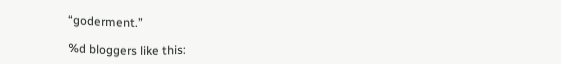“goderment.”

%d bloggers like this: